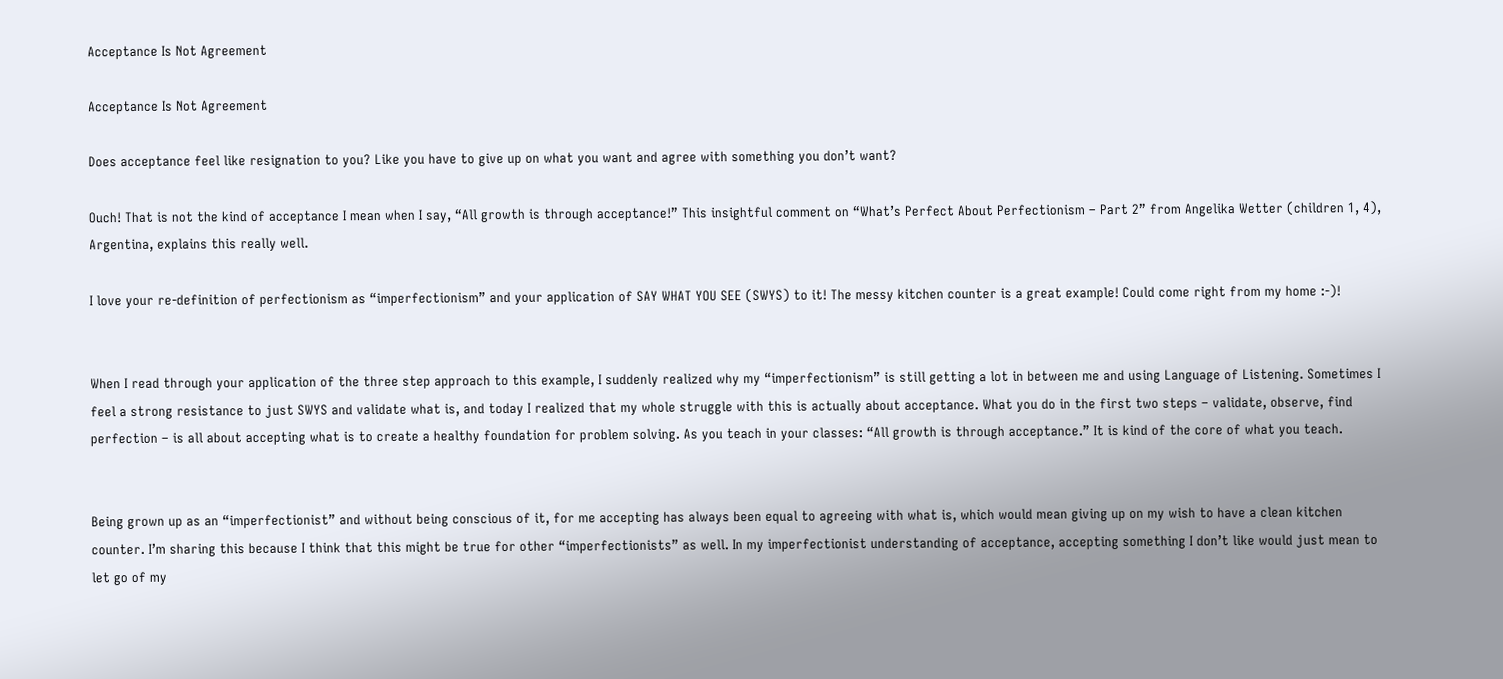Acceptance Is Not Agreement

Acceptance Is Not Agreement

Does acceptance feel like resignation to you? Like you have to give up on what you want and agree with something you don’t want?

Ouch! That is not the kind of acceptance I mean when I say, “All growth is through acceptance!” This insightful comment on “What’s Perfect About Perfectionism – Part 2” from Angelika Wetter (children 1, 4), Argentina, explains this really well.

I love your re-definition of perfectionism as “imperfectionism” and your application of SAY WHAT YOU SEE (SWYS) to it! The messy kitchen counter is a great example! Could come right from my home :-)!


When I read through your application of the three step approach to this example, I suddenly realized why my “imperfectionism” is still getting a lot in between me and using Language of Listening. Sometimes I feel a strong resistance to just SWYS and validate what is, and today I realized that my whole struggle with this is actually about acceptance. What you do in the first two steps – validate, observe, find perfection – is all about accepting what is to create a healthy foundation for problem solving. As you teach in your classes: “All growth is through acceptance.” It is kind of the core of what you teach.


Being grown up as an “imperfectionist” and without being conscious of it, for me accepting has always been equal to agreeing with what is, which would mean giving up on my wish to have a clean kitchen counter. I’m sharing this because I think that this might be true for other “imperfectionists” as well. In my imperfectionist understanding of acceptance, accepting something I don’t like would just mean to let go of my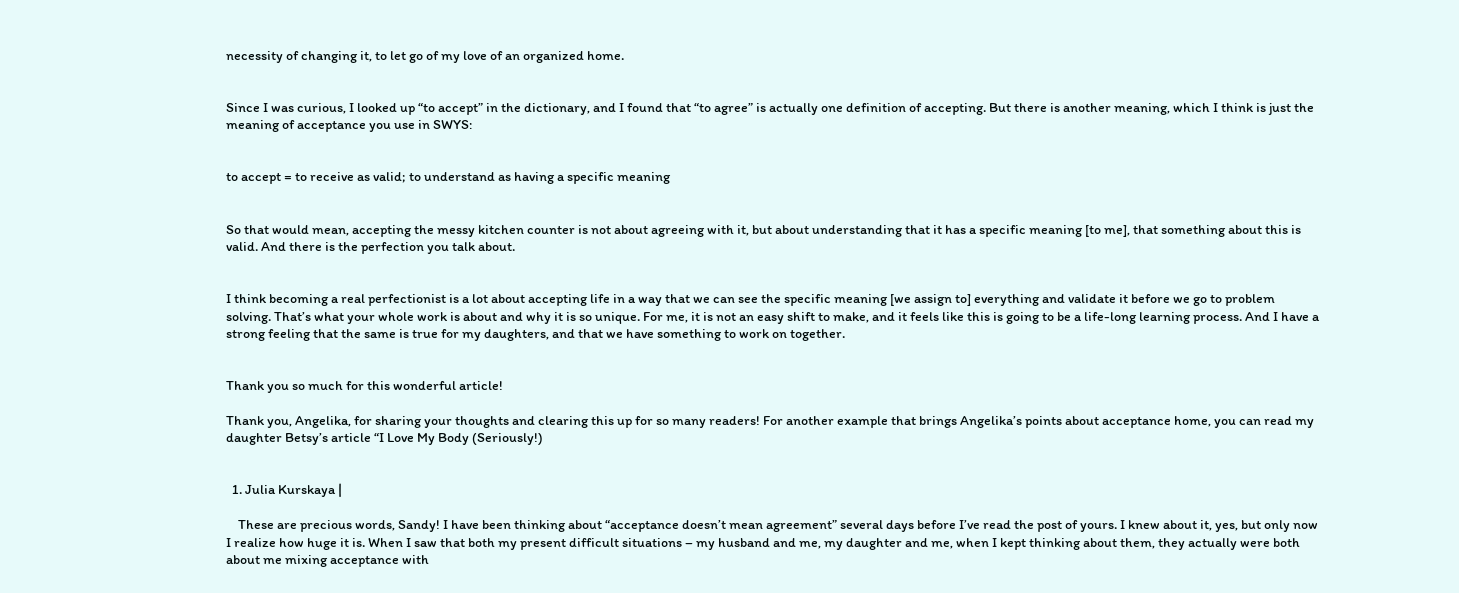necessity of changing it, to let go of my love of an organized home.


Since I was curious, I looked up “to accept” in the dictionary, and I found that “to agree” is actually one definition of accepting. But there is another meaning, which I think is just the meaning of acceptance you use in SWYS:


to accept = to receive as valid; to understand as having a specific meaning


So that would mean, accepting the messy kitchen counter is not about agreeing with it, but about understanding that it has a specific meaning [to me], that something about this is valid. And there is the perfection you talk about.


I think becoming a real perfectionist is a lot about accepting life in a way that we can see the specific meaning [we assign to] everything and validate it before we go to problem solving. That’s what your whole work is about and why it is so unique. For me, it is not an easy shift to make, and it feels like this is going to be a life-long learning process. And I have a strong feeling that the same is true for my daughters, and that we have something to work on together.


Thank you so much for this wonderful article!

Thank you, Angelika, for sharing your thoughts and clearing this up for so many readers! For another example that brings Angelika’s points about acceptance home, you can read my daughter Betsy’s article “I Love My Body (Seriously!)


  1. Julia Kurskaya |

    These are precious words, Sandy! I have been thinking about “acceptance doesn’t mean agreement” several days before I’ve read the post of yours. I knew about it, yes, but only now I realize how huge it is. When I saw that both my present difficult situations – my husband and me, my daughter and me, when I kept thinking about them, they actually were both about me mixing acceptance with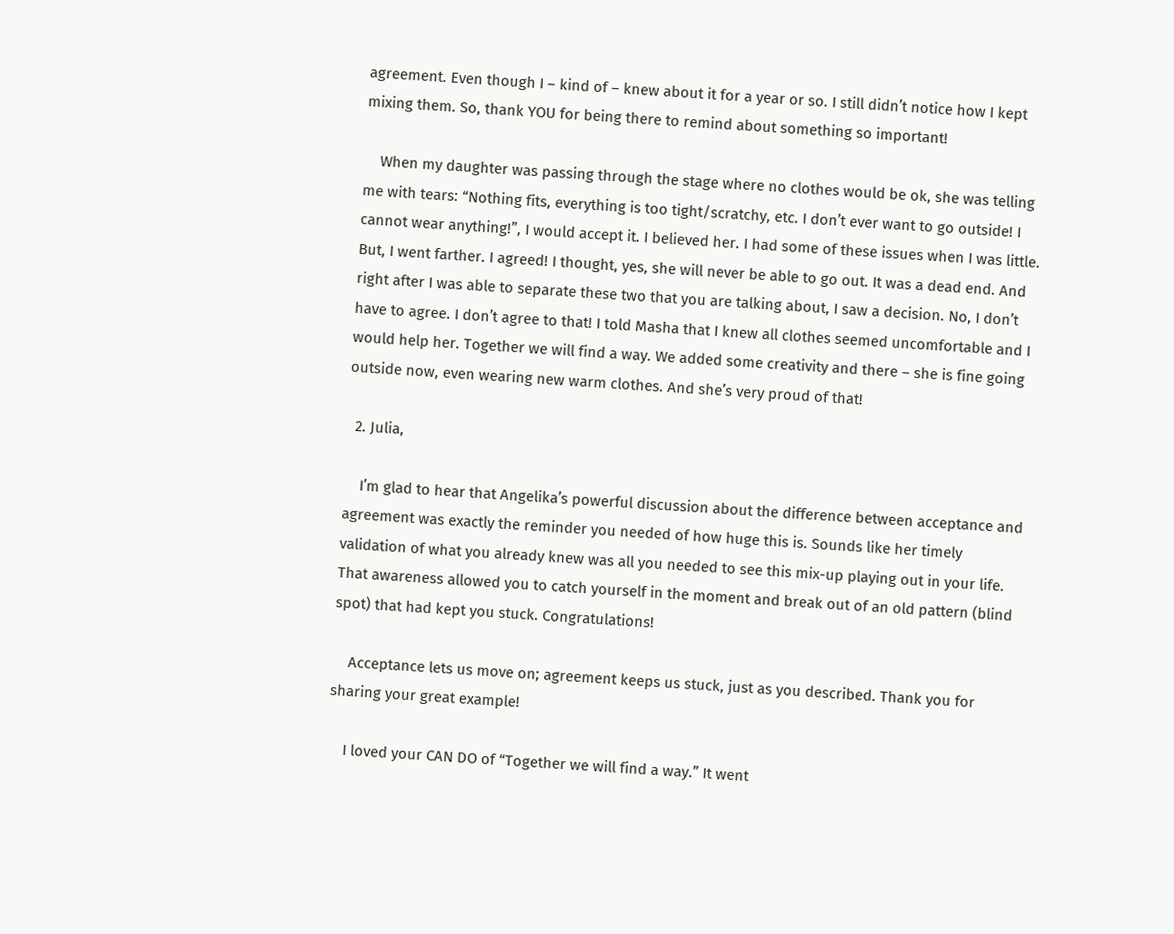agreement. Even though I – kind of – knew about it for a year or so. I still didn’t notice how I kept mixing them. So, thank YOU for being there to remind about something so important!

    When my daughter was passing through the stage where no clothes would be ok, she was telling me with tears: “Nothing fits, everything is too tight/scratchy, etc. I don’t ever want to go outside! I cannot wear anything!”, I would accept it. I believed her. I had some of these issues when I was little. But, I went farther. I agreed! I thought, yes, she will never be able to go out. It was a dead end. And right after I was able to separate these two that you are talking about, I saw a decision. No, I don’t have to agree. I don’t agree to that! I told Masha that I knew all clothes seemed uncomfortable and I would help her. Together we will find a way. We added some creativity and there – she is fine going outside now, even wearing new warm clothes. And she’s very proud of that!

  2. Julia,

    I’m glad to hear that Angelika’s powerful discussion about the difference between acceptance and agreement was exactly the reminder you needed of how huge this is. Sounds like her timely validation of what you already knew was all you needed to see this mix-up playing out in your life. That awareness allowed you to catch yourself in the moment and break out of an old pattern (blind spot) that had kept you stuck. Congratulations!

    Acceptance lets us move on; agreement keeps us stuck, just as you described. Thank you for sharing your great example!

    I loved your CAN DO of “Together we will find a way.” It went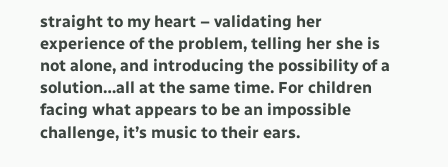straight to my heart – validating her experience of the problem, telling her she is not alone, and introducing the possibility of a solution…all at the same time. For children facing what appears to be an impossible challenge, it’s music to their ears.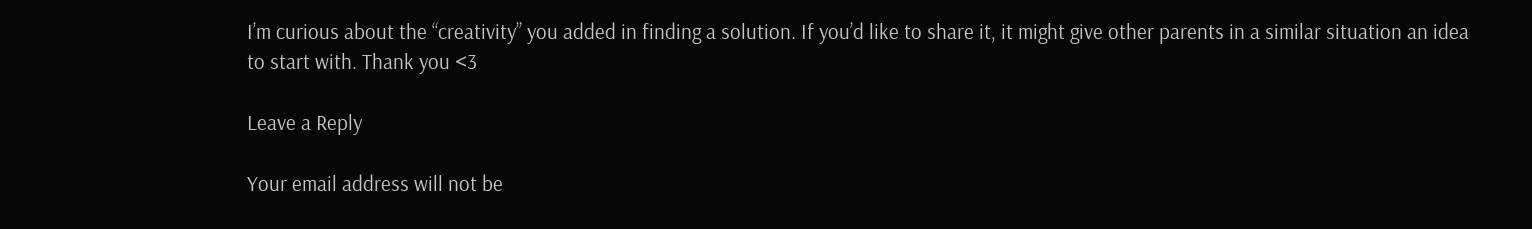I’m curious about the “creativity” you added in finding a solution. If you’d like to share it, it might give other parents in a similar situation an idea to start with. Thank you <3

Leave a Reply

Your email address will not be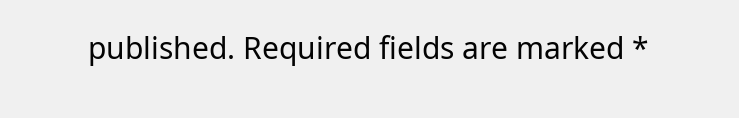published. Required fields are marked *